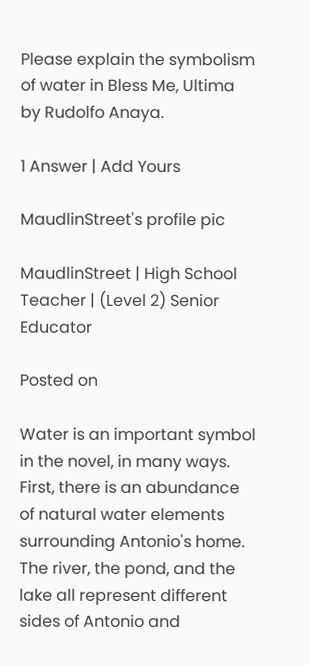Please explain the symbolism of water in Bless Me, Ultima by Rudolfo Anaya.

1 Answer | Add Yours

MaudlinStreet's profile pic

MaudlinStreet | High School Teacher | (Level 2) Senior Educator

Posted on

Water is an important symbol in the novel, in many ways. First, there is an abundance of natural water elements surrounding Antonio's home. The river, the pond, and the lake all represent different sides of Antonio and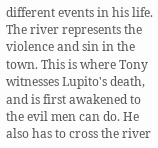different events in his life. The river represents the violence and sin in the town. This is where Tony witnesses Lupito's death, and is first awakened to the evil men can do. He also has to cross the river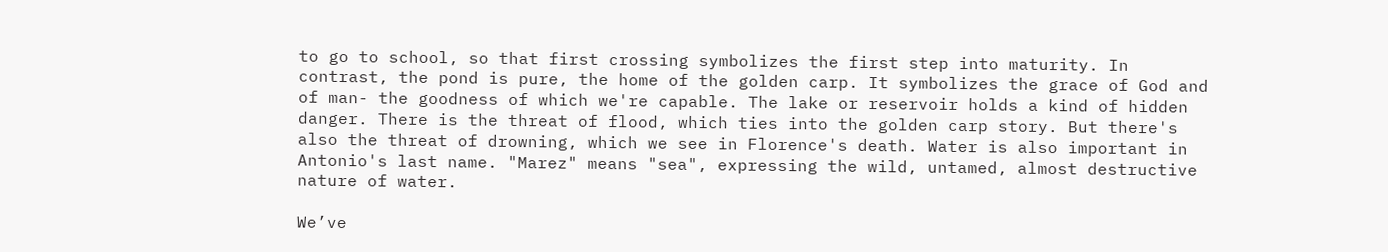to go to school, so that first crossing symbolizes the first step into maturity. In contrast, the pond is pure, the home of the golden carp. It symbolizes the grace of God and of man- the goodness of which we're capable. The lake or reservoir holds a kind of hidden danger. There is the threat of flood, which ties into the golden carp story. But there's also the threat of drowning, which we see in Florence's death. Water is also important in Antonio's last name. "Marez" means "sea", expressing the wild, untamed, almost destructive nature of water.

We’ve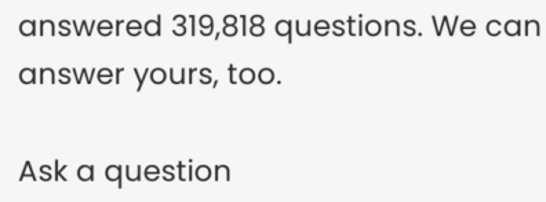answered 319,818 questions. We can answer yours, too.

Ask a question